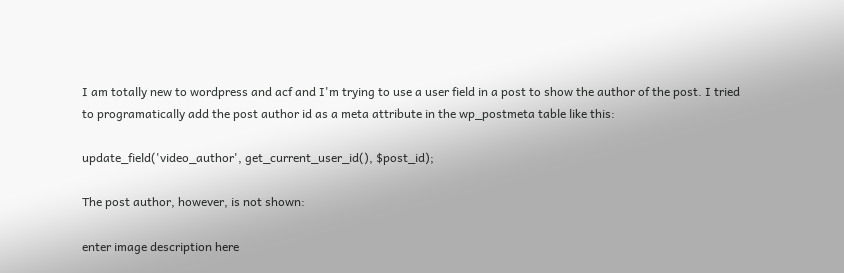I am totally new to wordpress and acf and I'm trying to use a user field in a post to show the author of the post. I tried to programatically add the post author id as a meta attribute in the wp_postmeta table like this:

update_field('video_author', get_current_user_id(), $post_id);

The post author, however, is not shown:

enter image description here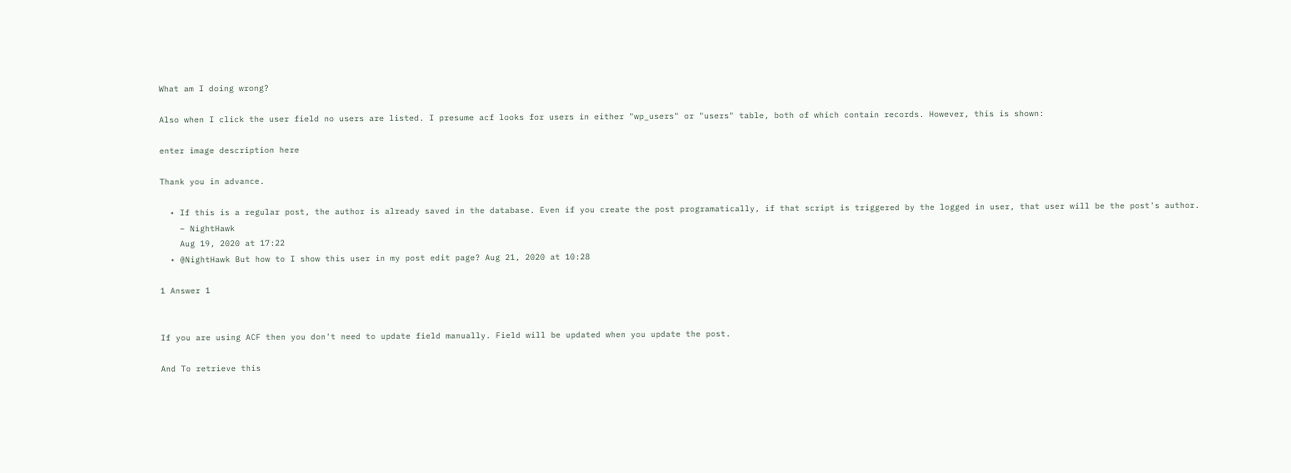What am I doing wrong?

Also when I click the user field no users are listed. I presume acf looks for users in either "wp_users" or "users" table, both of which contain records. However, this is shown:

enter image description here

Thank you in advance.

  • If this is a regular post, the author is already saved in the database. Even if you create the post programatically, if that script is triggered by the logged in user, that user will be the post's author.
    – NightHawk
    Aug 19, 2020 at 17:22
  • @NightHawk But how to I show this user in my post edit page? Aug 21, 2020 at 10:28

1 Answer 1


If you are using ACF then you don't need to update field manually. Field will be updated when you update the post.

And To retrieve this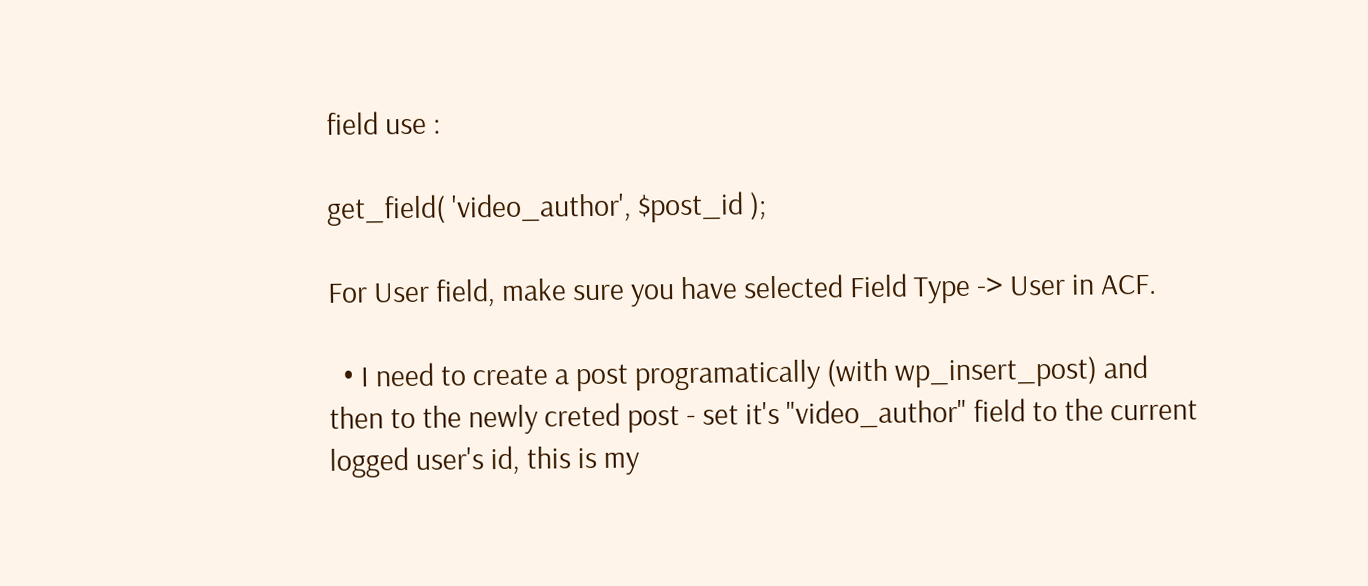field use :

get_field( 'video_author', $post_id );

For User field, make sure you have selected Field Type -> User in ACF.

  • I need to create a post programatically (with wp_insert_post) and then to the newly creted post - set it's "video_author" field to the current logged user's id, this is my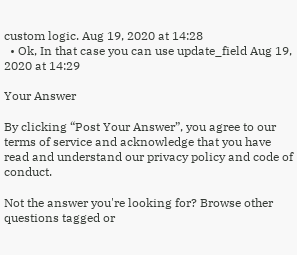custom logic. Aug 19, 2020 at 14:28
  • Ok, In that case you can use update_field Aug 19, 2020 at 14:29

Your Answer

By clicking “Post Your Answer”, you agree to our terms of service and acknowledge that you have read and understand our privacy policy and code of conduct.

Not the answer you're looking for? Browse other questions tagged or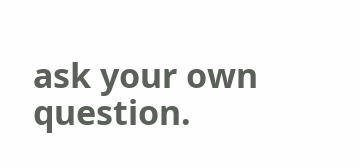ask your own question.